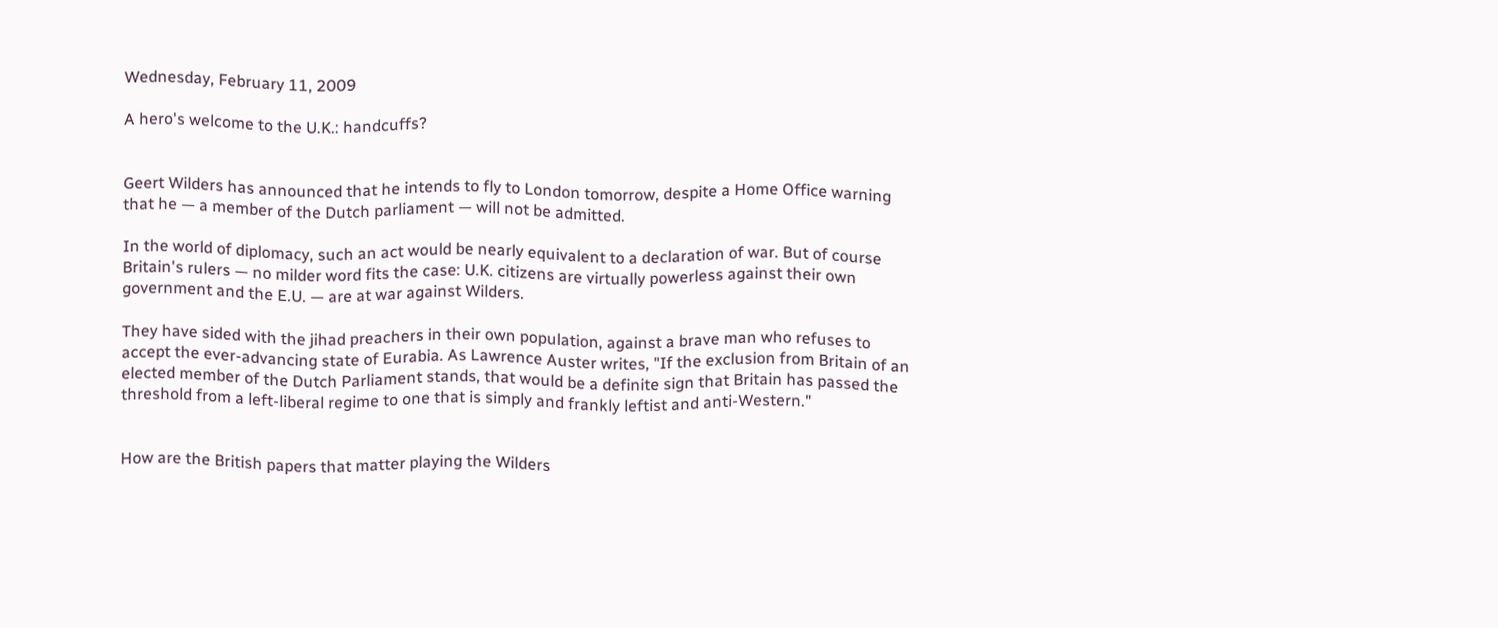Wednesday, February 11, 2009

A hero's welcome to the U.K.: handcuffs?


Geert Wilders has announced that he intends to fly to London tomorrow, despite a Home Office warning that he — a member of the Dutch parliament — will not be admitted.

In the world of diplomacy, such an act would be nearly equivalent to a declaration of war. But of course Britain's rulers — no milder word fits the case: U.K. citizens are virtually powerless against their own government and the E.U. — are at war against Wilders.

They have sided with the jihad preachers in their own population, against a brave man who refuses to accept the ever-advancing state of Eurabia. As Lawrence Auster writes, "If the exclusion from Britain of an elected member of the Dutch Parliament stands, that would be a definite sign that Britain has passed the threshold from a left-liberal regime to one that is simply and frankly leftist and anti-Western."


How are the British papers that matter playing the Wilders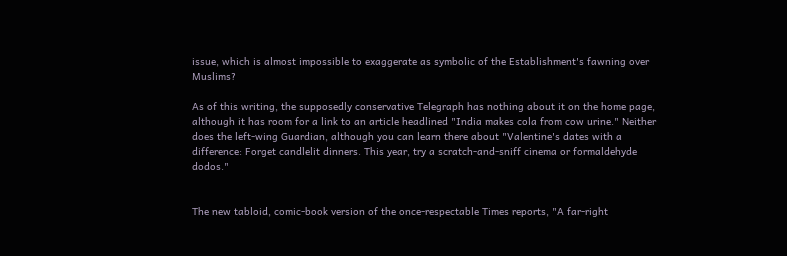issue, which is almost impossible to exaggerate as symbolic of the Establishment's fawning over Muslims?

As of this writing, the supposedly conservative Telegraph has nothing about it on the home page, although it has room for a link to an article headlined "India makes cola from cow urine." Neither does the left-wing Guardian, although you can learn there about "Valentine's dates with a difference: Forget candlelit dinners. This year, try a scratch-and-sniff cinema or formaldehyde dodos."


The new tabloid, comic-book version of the once-respectable Times reports, "A far-right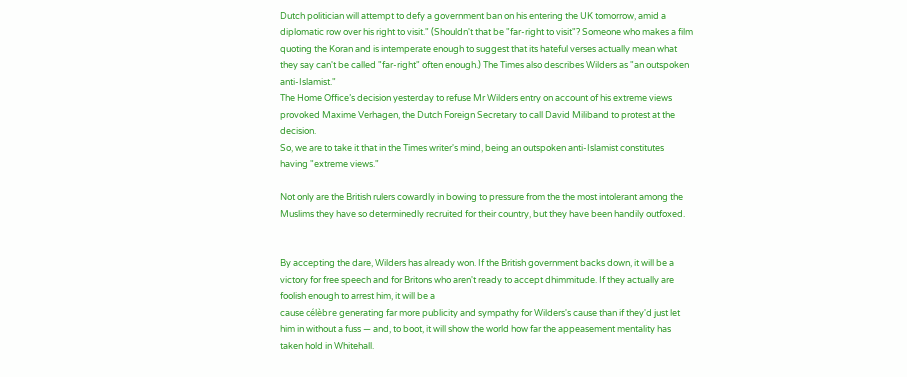Dutch politician will attempt to defy a government ban on his entering the UK tomorrow, amid a diplomatic row over his right to visit." (Shouldn't that be "far-right to visit"? Someone who makes a film quoting the Koran and is intemperate enough to suggest that its hateful verses actually mean what they say can't be called "far-right" often enough.) The Times also describes Wilders as "an outspoken anti-Islamist."
The Home Office’s decision yesterday to refuse Mr Wilders entry on account of his extreme views provoked Maxime Verhagen, the Dutch Foreign Secretary to call David Miliband to protest at the decision.
So, we are to take it that in the Times writer's mind, being an outspoken anti-Islamist constitutes having "extreme views."

Not only are the British rulers cowardly in bowing to pressure from the the most intolerant among the Muslims they have so determinedly recruited for their country, but they have been handily outfoxed.


By accepting the dare, Wilders has already won. If the British government backs down, it will be a victory for free speech and for Britons who aren't ready to accept dhimmitude. If they actually are foolish enough to arrest him, it will be a
cause célèbre generating far more publicity and sympathy for Wilders's cause than if they'd just let him in without a fuss — and, to boot, it will show the world how far the appeasement mentality has taken hold in Whitehall.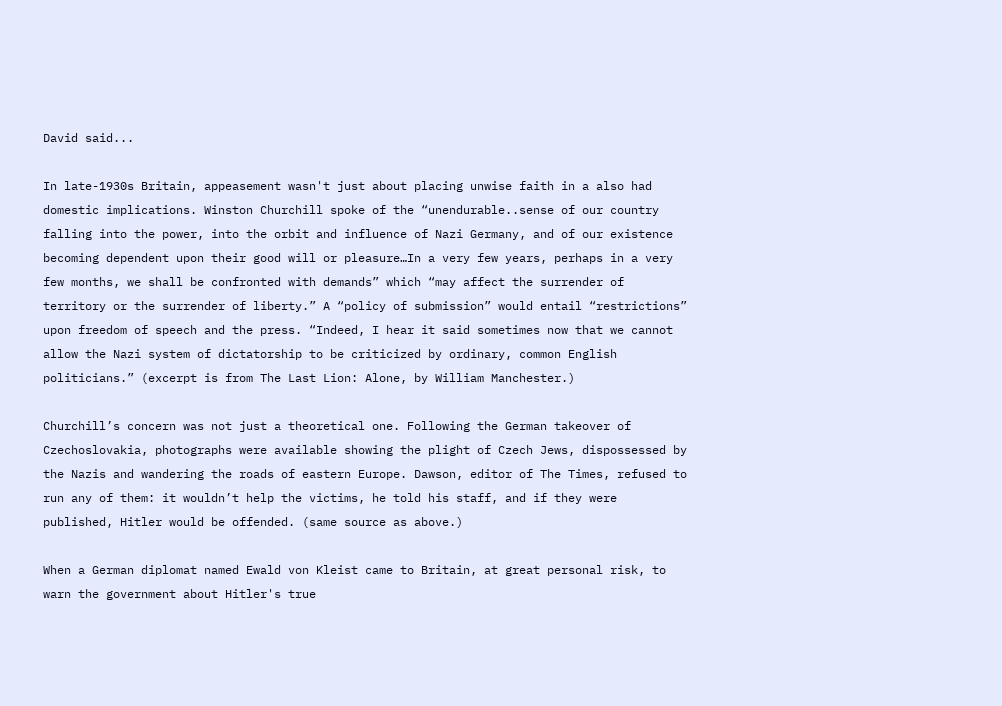David said...

In late-1930s Britain, appeasement wasn't just about placing unwise faith in a also had domestic implications. Winston Churchill spoke of the “unendurable..sense of our country falling into the power, into the orbit and influence of Nazi Germany, and of our existence becoming dependent upon their good will or pleasure…In a very few years, perhaps in a very few months, we shall be confronted with demands” which “may affect the surrender of territory or the surrender of liberty.” A “policy of submission” would entail “restrictions” upon freedom of speech and the press. “Indeed, I hear it said sometimes now that we cannot allow the Nazi system of dictatorship to be criticized by ordinary, common English politicians.” (excerpt is from The Last Lion: Alone, by William Manchester.)

Churchill’s concern was not just a theoretical one. Following the German takeover of Czechoslovakia, photographs were available showing the plight of Czech Jews, dispossessed by the Nazis and wandering the roads of eastern Europe. Dawson, editor of The Times, refused to run any of them: it wouldn’t help the victims, he told his staff, and if they were published, Hitler would be offended. (same source as above.)

When a German diplomat named Ewald von Kleist came to Britain, at great personal risk, to warn the government about Hitler's true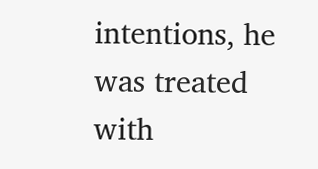intentions, he was treated with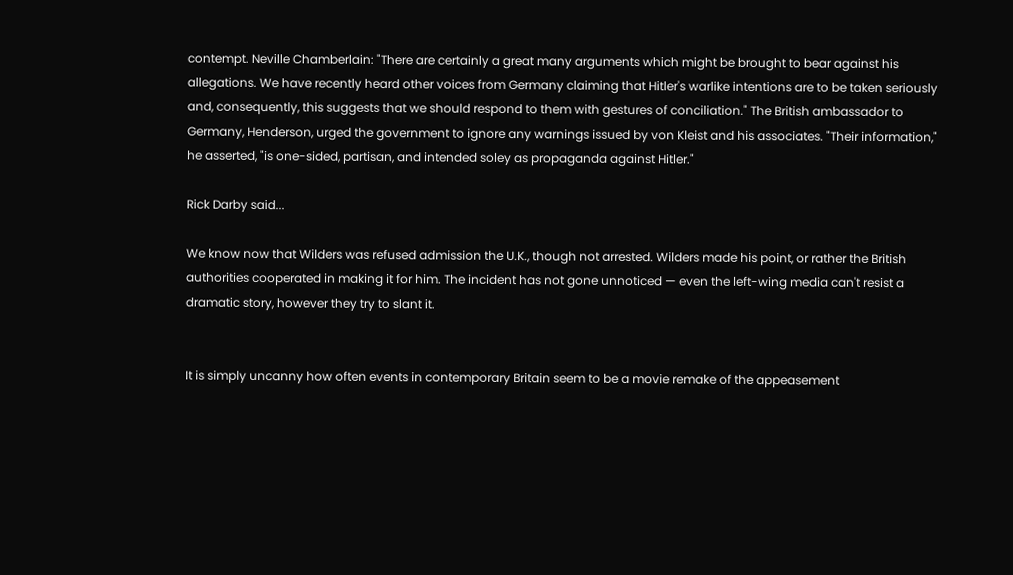contempt. Neville Chamberlain: "There are certainly a great many arguments which might be brought to bear against his allegations. We have recently heard other voices from Germany claiming that Hitler's warlike intentions are to be taken seriously and, consequently, this suggests that we should respond to them with gestures of conciliation." The British ambassador to Germany, Henderson, urged the government to ignore any warnings issued by von Kleist and his associates. "Their information," he asserted, "is one-sided, partisan, and intended soley as propaganda against Hitler."

Rick Darby said...

We know now that Wilders was refused admission the U.K., though not arrested. Wilders made his point, or rather the British authorities cooperated in making it for him. The incident has not gone unnoticed — even the left-wing media can't resist a dramatic story, however they try to slant it.


It is simply uncanny how often events in contemporary Britain seem to be a movie remake of the appeasement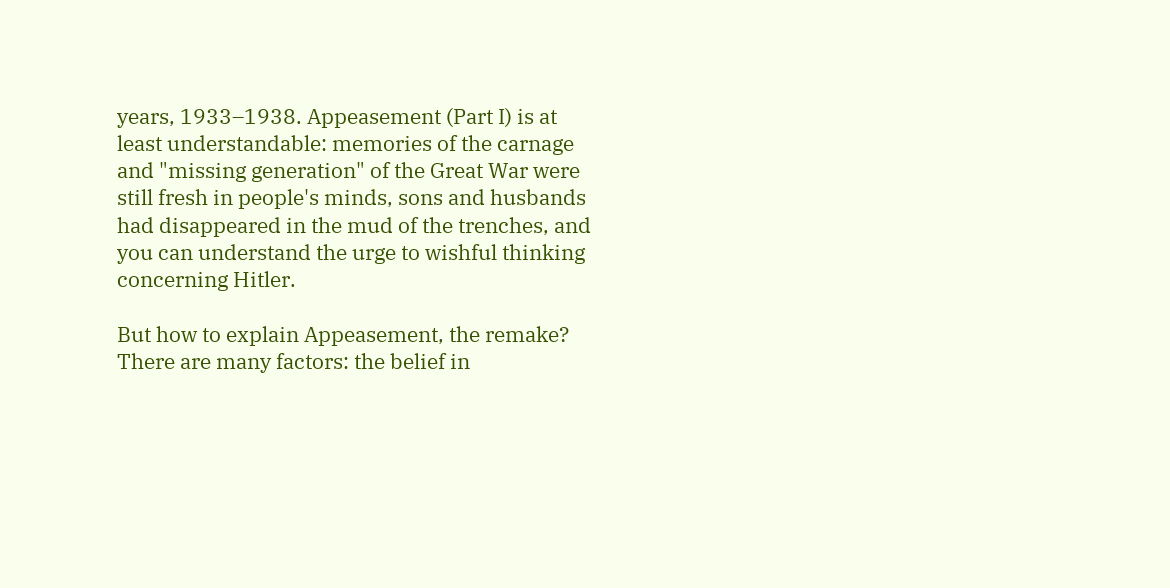years, 1933–1938. Appeasement (Part I) is at least understandable: memories of the carnage and "missing generation" of the Great War were still fresh in people's minds, sons and husbands had disappeared in the mud of the trenches, and you can understand the urge to wishful thinking concerning Hitler.

But how to explain Appeasement, the remake? There are many factors: the belief in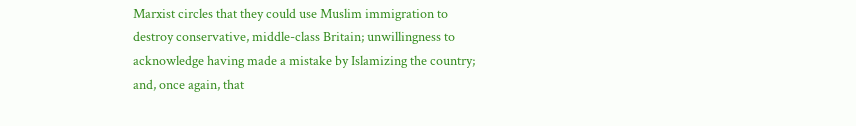Marxist circles that they could use Muslim immigration to destroy conservative, middle-class Britain; unwillingness to acknowledge having made a mistake by Islamizing the country; and, once again, that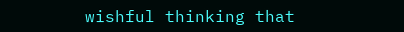wishful thinking that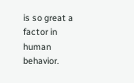is so great a factor in human behavior.